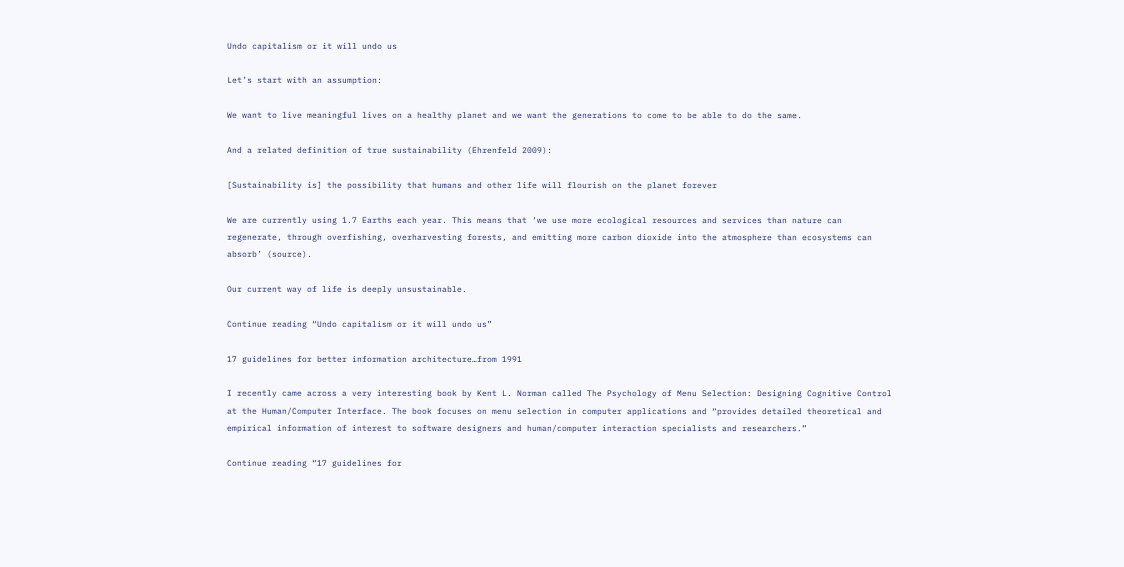Undo capitalism or it will undo us

Let’s start with an assumption:

We want to live meaningful lives on a healthy planet and we want the generations to come to be able to do the same.

And a related definition of true sustainability (Ehrenfeld 2009):

[Sustainability is] the possibility that humans and other life will flourish on the planet forever

We are currently using 1.7 Earths each year. This means that ‘we use more ecological resources and services than nature can regenerate, through overfishing, overharvesting forests, and emitting more carbon dioxide into the atmosphere than ecosystems can absorb’ (source).

Our current way of life is deeply unsustainable.

Continue reading “Undo capitalism or it will undo us”

17 guidelines for better information architecture…from 1991

I recently came across a very interesting book by Kent L. Norman called The Psychology of Menu Selection: Designing Cognitive Control at the Human/Computer Interface. The book focuses on menu selection in computer applications and “provides detailed theoretical and empirical information of interest to software designers and human/computer interaction specialists and researchers.”

Continue reading “17 guidelines for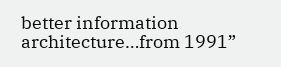better information architecture…from 1991”